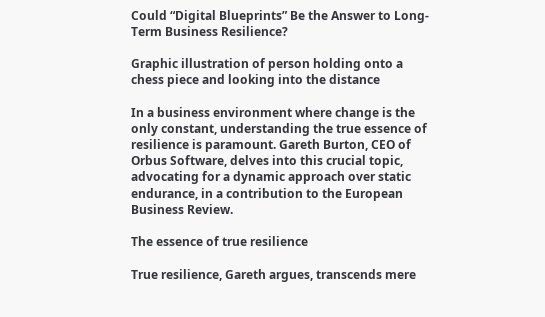Could “Digital Blueprints” Be the Answer to Long-Term Business Resilience?

Graphic illustration of person holding onto a chess piece and looking into the distance

In a business environment where change is the only constant, understanding the true essence of resilience is paramount. Gareth Burton, CEO of Orbus Software, delves into this crucial topic, advocating for a dynamic approach over static endurance, in a contribution to the European Business Review.

The essence of true resilience

True resilience, Gareth argues, transcends mere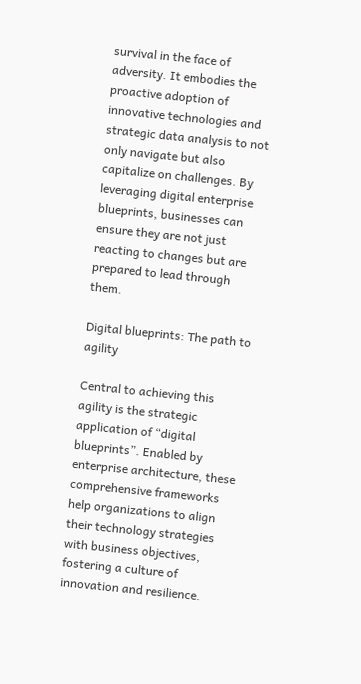survival in the face of adversity. It embodies the proactive adoption of innovative technologies and strategic data analysis to not only navigate but also capitalize on challenges. By leveraging digital enterprise blueprints, businesses can ensure they are not just reacting to changes but are prepared to lead through them.

Digital blueprints: The path to agility

Central to achieving this agility is the strategic application of “digital blueprints”. Enabled by enterprise architecture, these comprehensive frameworks help organizations to align their technology strategies with business objectives, fostering a culture of innovation and resilience.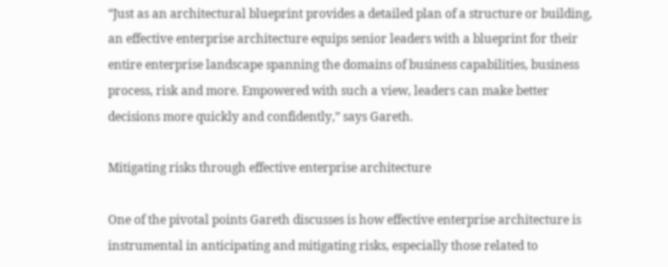“Just as an architectural blueprint provides a detailed plan of a structure or building, an effective enterprise architecture equips senior leaders with a blueprint for their entire enterprise landscape spanning the domains of business capabilities, business process, risk and more. Empowered with such a view, leaders can make better decisions more quickly and confidently,” says Gareth.

Mitigating risks through effective enterprise architecture

One of the pivotal points Gareth discusses is how effective enterprise architecture is instrumental in anticipating and mitigating risks, especially those related to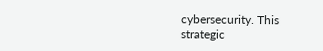cybersecurity. This strategic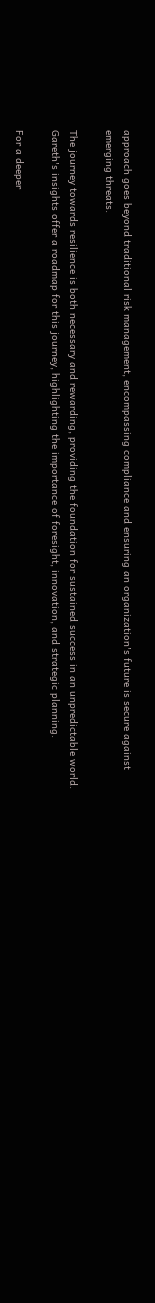approach goes beyond traditional risk management, encompassing compliance and ensuring an organization's future is secure against emerging threats.

The journey towards resilience is both necessary and rewarding, providing the foundation for sustained success in an unpredictable world. Gareth's insights offer a roadmap for this journey, highlighting the importance of foresight, innovation, and strategic planning.

For a deeper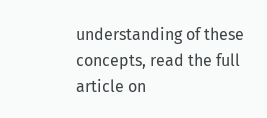understanding of these concepts, read the full article on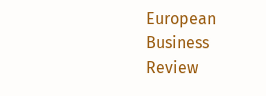European Business Review